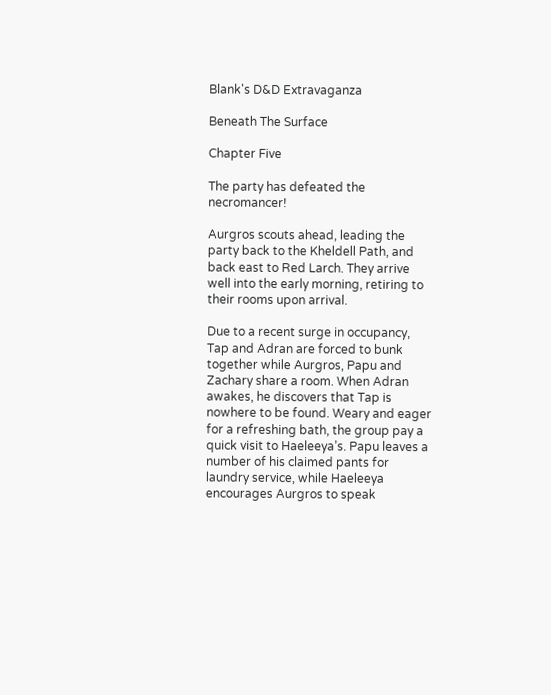Blank's D&D Extravaganza

Beneath The Surface

Chapter Five

The party has defeated the necromancer!

Aurgros scouts ahead, leading the party back to the Kheldell Path, and back east to Red Larch. They arrive well into the early morning, retiring to their rooms upon arrival.

Due to a recent surge in occupancy, Tap and Adran are forced to bunk together while Aurgros, Papu and Zachary share a room. When Adran awakes, he discovers that Tap is nowhere to be found. Weary and eager for a refreshing bath, the group pay a quick visit to Haeleeya’s. Papu leaves a number of his claimed pants for laundry service, while Haeleeya encourages Aurgros to speak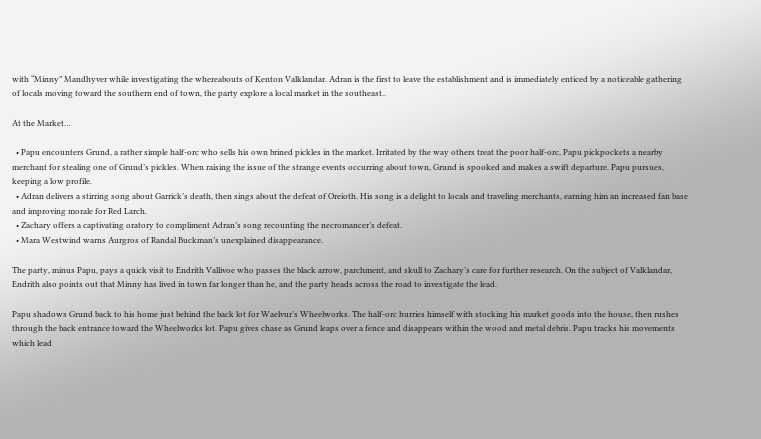with “Minny” Mandhyver while investigating the whereabouts of Kenton Valklandar. Adran is the first to leave the establishment and is immediately enticed by a noticeable gathering of locals moving toward the southern end of town, the party explore a local market in the southeast..

At the Market…

  • Papu encounters Grund, a rather simple half-orc who sells his own brined pickles in the market. Irritated by the way others treat the poor half-orc, Papu pickpockets a nearby merchant for stealing one of Grund’s pickles. When raising the issue of the strange events occurring about town, Grund is spooked and makes a swift departure. Papu pursues, keeping a low profile.
  • Adran delivers a stirring song about Garrick’s death, then sings about the defeat of Oreioth. His song is a delight to locals and traveling merchants, earning him an increased fan base and improving morale for Red Larch.
  • Zachary offers a captivating oratory to compliment Adran’s song recounting the necromancer’s defeat.
  • Mara Westwind warns Aurgros of Randal Buckman’s unexplained disappearance.

The party, minus Papu, pays a quick visit to Endrith Vallivoe who passes the black arrow, parchment, and skull to Zachary’s care for further research. On the subject of Valklandar, Endrith also points out that Minny has lived in town far longer than he, and the party heads across the road to investigate the lead.

Papu shadows Grund back to his home just behind the back lot for Waelvur’s Wheelworks. The half-orc hurries himself with stocking his market goods into the house, then rushes through the back entrance toward the Wheelworks lot. Papu gives chase as Grund leaps over a fence and disappears within the wood and metal debris. Papu tracks his movements which lead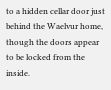to a hidden cellar door just behind the Waelvur home, though the doors appear to be locked from the inside.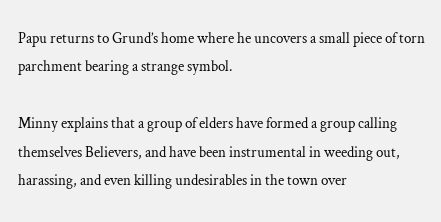Papu returns to Grund’s home where he uncovers a small piece of torn parchment bearing a strange symbol.

Minny explains that a group of elders have formed a group calling themselves Believers, and have been instrumental in weeding out, harassing, and even killing undesirables in the town over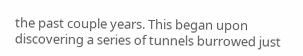the past couple years. This began upon discovering a series of tunnels burrowed just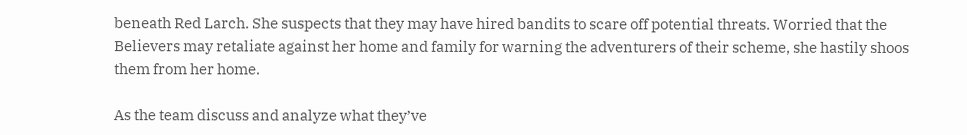beneath Red Larch. She suspects that they may have hired bandits to scare off potential threats. Worried that the Believers may retaliate against her home and family for warning the adventurers of their scheme, she hastily shoos them from her home.

As the team discuss and analyze what they’ve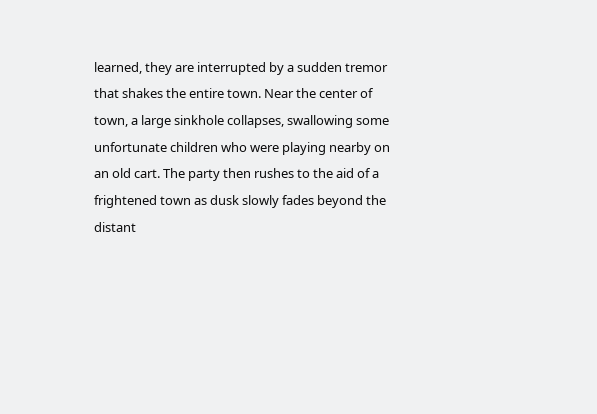learned, they are interrupted by a sudden tremor that shakes the entire town. Near the center of town, a large sinkhole collapses, swallowing some unfortunate children who were playing nearby on an old cart. The party then rushes to the aid of a frightened town as dusk slowly fades beyond the distant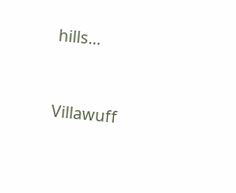hills…


Villawuff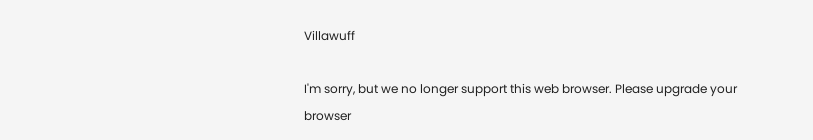Villawuff

I'm sorry, but we no longer support this web browser. Please upgrade your browser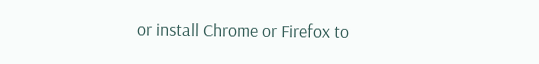or install Chrome or Firefox to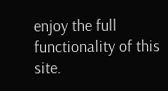enjoy the full functionality of this site.